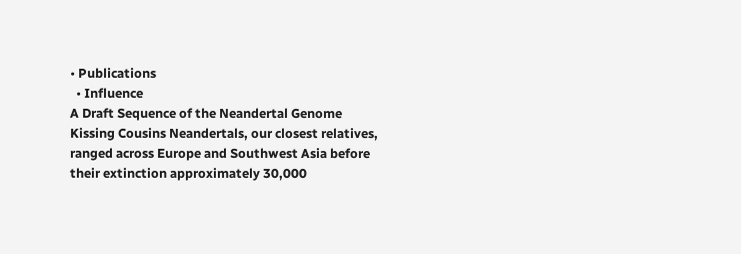• Publications
  • Influence
A Draft Sequence of the Neandertal Genome
Kissing Cousins Neandertals, our closest relatives, ranged across Europe and Southwest Asia before their extinction approximately 30,000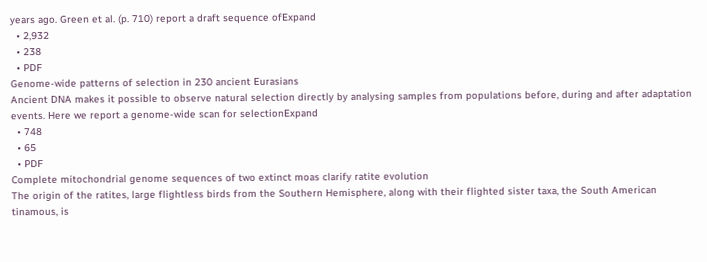years ago. Green et al. (p. 710) report a draft sequence ofExpand
  • 2,932
  • 238
  • PDF
Genome-wide patterns of selection in 230 ancient Eurasians
Ancient DNA makes it possible to observe natural selection directly by analysing samples from populations before, during and after adaptation events. Here we report a genome-wide scan for selectionExpand
  • 748
  • 65
  • PDF
Complete mitochondrial genome sequences of two extinct moas clarify ratite evolution
The origin of the ratites, large flightless birds from the Southern Hemisphere, along with their flighted sister taxa, the South American tinamous, is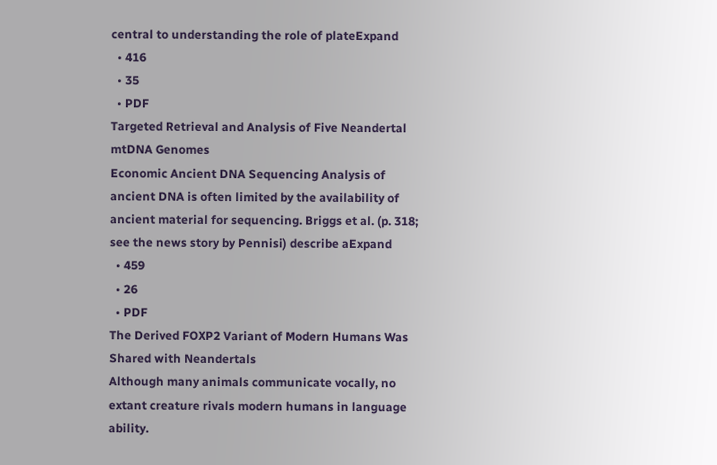central to understanding the role of plateExpand
  • 416
  • 35
  • PDF
Targeted Retrieval and Analysis of Five Neandertal mtDNA Genomes
Economic Ancient DNA Sequencing Analysis of ancient DNA is often limited by the availability of ancient material for sequencing. Briggs et al. (p. 318; see the news story by Pennisi) describe aExpand
  • 459
  • 26
  • PDF
The Derived FOXP2 Variant of Modern Humans Was Shared with Neandertals
Although many animals communicate vocally, no extant creature rivals modern humans in language ability.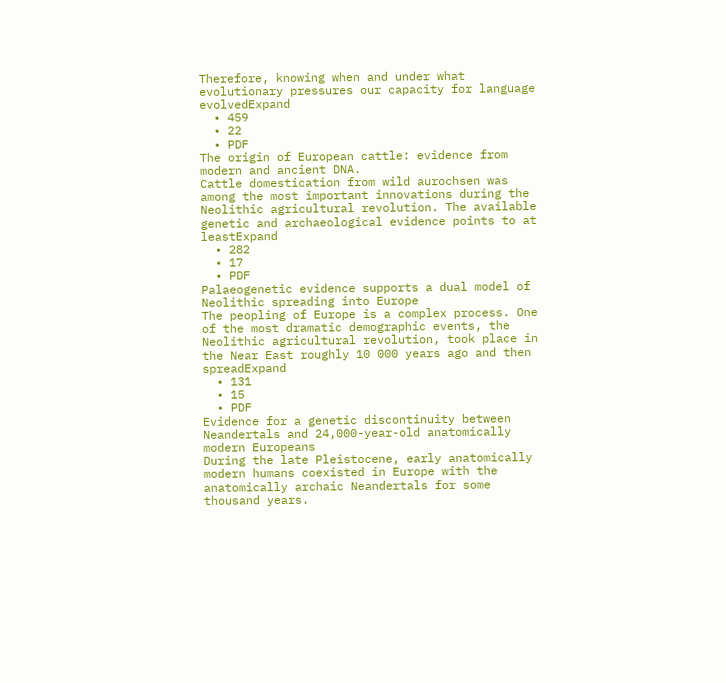Therefore, knowing when and under what evolutionary pressures our capacity for language evolvedExpand
  • 459
  • 22
  • PDF
The origin of European cattle: evidence from modern and ancient DNA.
Cattle domestication from wild aurochsen was among the most important innovations during the Neolithic agricultural revolution. The available genetic and archaeological evidence points to at leastExpand
  • 282
  • 17
  • PDF
Palaeogenetic evidence supports a dual model of Neolithic spreading into Europe
The peopling of Europe is a complex process. One of the most dramatic demographic events, the Neolithic agricultural revolution, took place in the Near East roughly 10 000 years ago and then spreadExpand
  • 131
  • 15
  • PDF
Evidence for a genetic discontinuity between Neandertals and 24,000-year-old anatomically modern Europeans
During the late Pleistocene, early anatomically modern humans coexisted in Europe with the anatomically archaic Neandertals for some thousand years.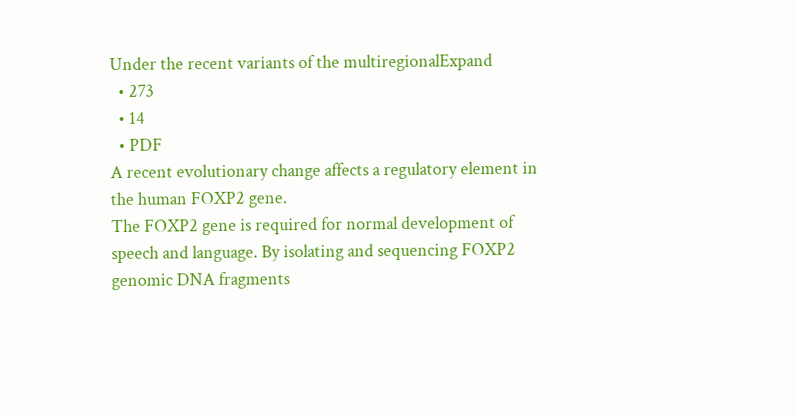Under the recent variants of the multiregionalExpand
  • 273
  • 14
  • PDF
A recent evolutionary change affects a regulatory element in the human FOXP2 gene.
The FOXP2 gene is required for normal development of speech and language. By isolating and sequencing FOXP2 genomic DNA fragments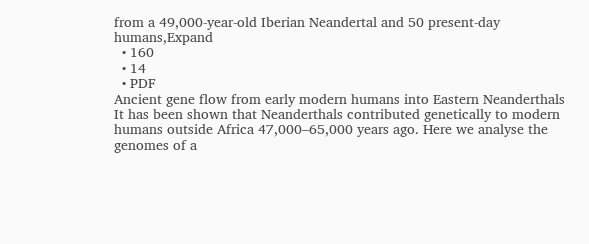from a 49,000-year-old Iberian Neandertal and 50 present-day humans,Expand
  • 160
  • 14
  • PDF
Ancient gene flow from early modern humans into Eastern Neanderthals
It has been shown that Neanderthals contributed genetically to modern humans outside Africa 47,000–65,000 years ago. Here we analyse the genomes of a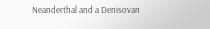Neanderthal and a Denisovan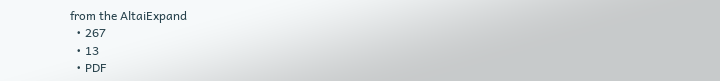from the AltaiExpand
  • 267
  • 13
  • PDF